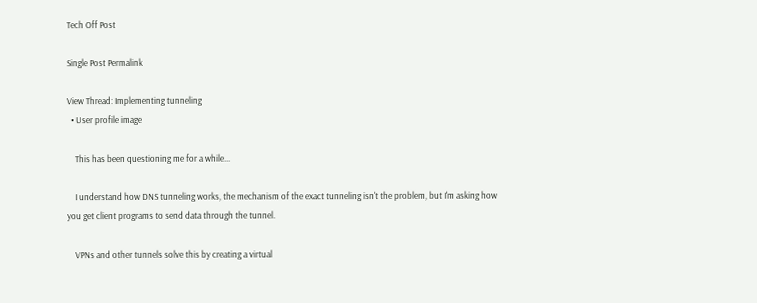Tech Off Post

Single Post Permalink

View Thread: Implementing tunneling
  • User profile image

    This has been questioning me for a while...

    I understand how DNS tunneling works, the mechanism of the exact tunneling isn't the problem, but I'm asking how you get client programs to send data through the tunnel.

    VPNs and other tunnels solve this by creating a virtual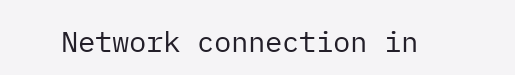Network connection in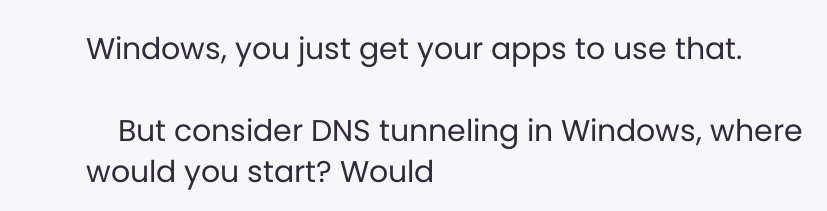Windows, you just get your apps to use that.

    But consider DNS tunneling in Windows, where would you start? Would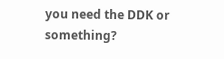you need the DDK or something?